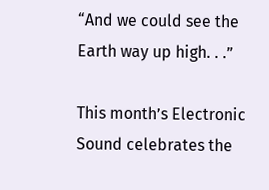“And we could see the Earth way up high. . .”

This month’s Electronic Sound celebrates the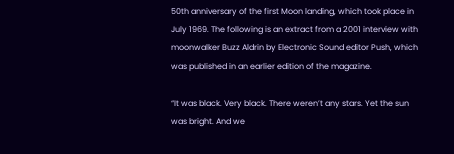50th anniversary of the first Moon landing, which took place in July 1969. The following is an extract from a 2001 interview with moonwalker Buzz Aldrin by Electronic Sound editor Push, which was published in an earlier edition of the magazine.

“It was black. Very black. There weren’t any stars. Yet the sun was bright. And we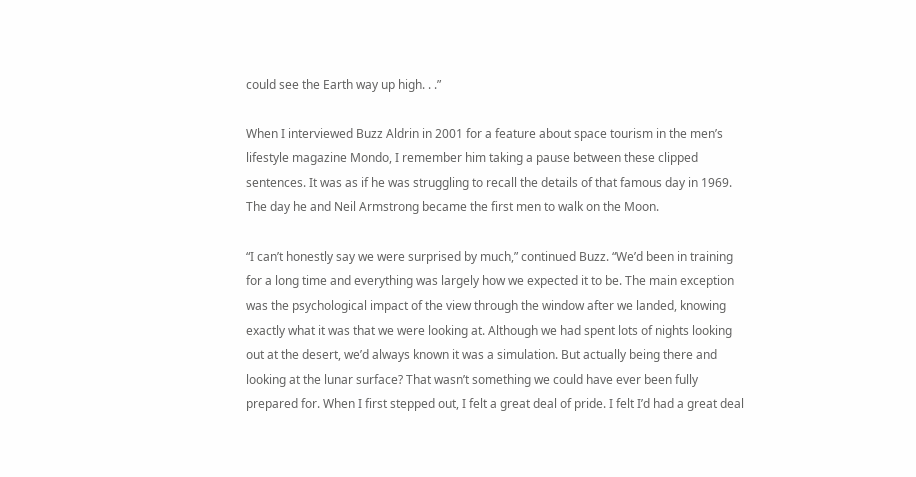could see the Earth way up high. . .”

When I interviewed Buzz Aldrin in 2001 for a feature about space tourism in the men’s lifestyle magazine Mondo, I remember him taking a pause between these clipped sentences. It was as if he was struggling to recall the details of that famous day in 1969. The day he and Neil Armstrong became the first men to walk on the Moon.

“I can’t honestly say we were surprised by much,” continued Buzz. “We’d been in training for a long time and everything was largely how we expected it to be. The main exception was the psychological impact of the view through the window after we landed, knowing exactly what it was that we were looking at. Although we had spent lots of nights looking out at the desert, we’d always known it was a simulation. But actually being there and looking at the lunar surface? That wasn’t something we could have ever been fully prepared for. When I first stepped out, I felt a great deal of pride. I felt I’d had a great deal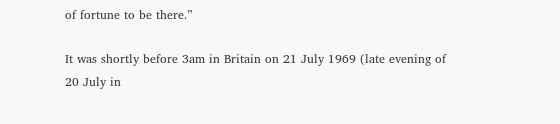of fortune to be there.”

It was shortly before 3am in Britain on 21 July 1969 (late evening of 20 July in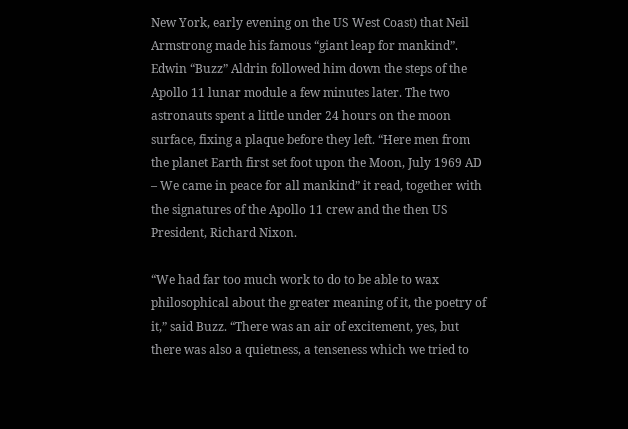New York, early evening on the US West Coast) that Neil Armstrong made his famous “giant leap for mankind”. Edwin “Buzz” Aldrin followed him down the steps of the Apollo 11 lunar module a few minutes later. The two astronauts spent a little under 24 hours on the moon surface, fixing a plaque before they left. “Here men from the planet Earth first set foot upon the Moon, July 1969 AD – We came in peace for all mankind” it read, together with the signatures of the Apollo 11 crew and the then US President, Richard Nixon.

“We had far too much work to do to be able to wax philosophical about the greater meaning of it, the poetry of it,” said Buzz. “There was an air of excitement, yes, but there was also a quietness, a tenseness which we tried to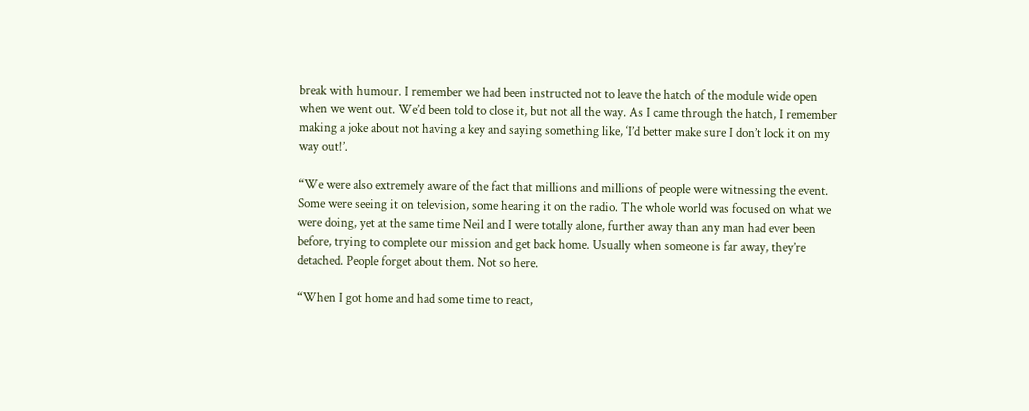break with humour. I remember we had been instructed not to leave the hatch of the module wide open when we went out. We’d been told to close it, but not all the way. As I came through the hatch, I remember making a joke about not having a key and saying something like, ‘I’d better make sure I don’t lock it on my way out!’.

“We were also extremely aware of the fact that millions and millions of people were witnessing the event. Some were seeing it on television, some hearing it on the radio. The whole world was focused on what we were doing, yet at the same time Neil and I were totally alone, further away than any man had ever been before, trying to complete our mission and get back home. Usually when someone is far away, they’re detached. People forget about them. Not so here.

“When I got home and had some time to react,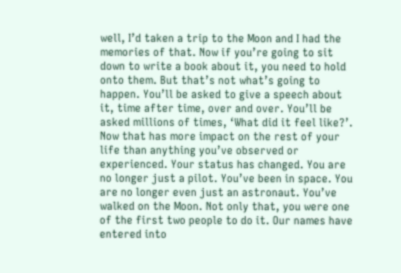well, I’d taken a trip to the Moon and I had the memories of that. Now if you’re going to sit down to write a book about it, you need to hold onto them. But that’s not what’s going to happen. You’ll be asked to give a speech about it, time after time, over and over. You’ll be asked millions of times, ‘What did it feel like?’. Now that has more impact on the rest of your life than anything you’ve observed or experienced. Your status has changed. You are no longer just a pilot. You’ve been in space. You are no longer even just an astronaut. You’ve walked on the Moon. Not only that, you were one of the first two people to do it. Our names have entered into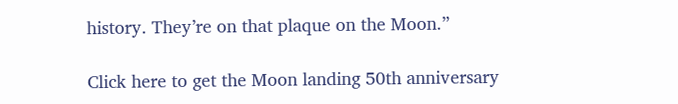history. They’re on that plaque on the Moon.”

Click here to get the Moon landing 50th anniversary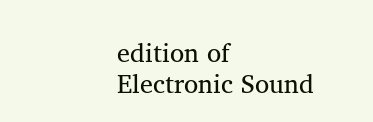edition of Electronic Sound